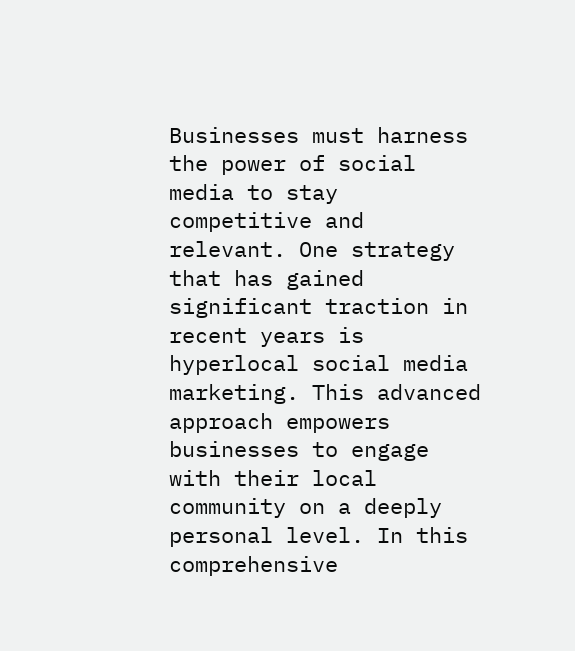Businesses must harness the power of social media to stay competitive and relevant. One strategy that has gained significant traction in recent years is hyperlocal social media marketing. This advanced approach empowers businesses to engage with their local community on a deeply personal level. In this comprehensive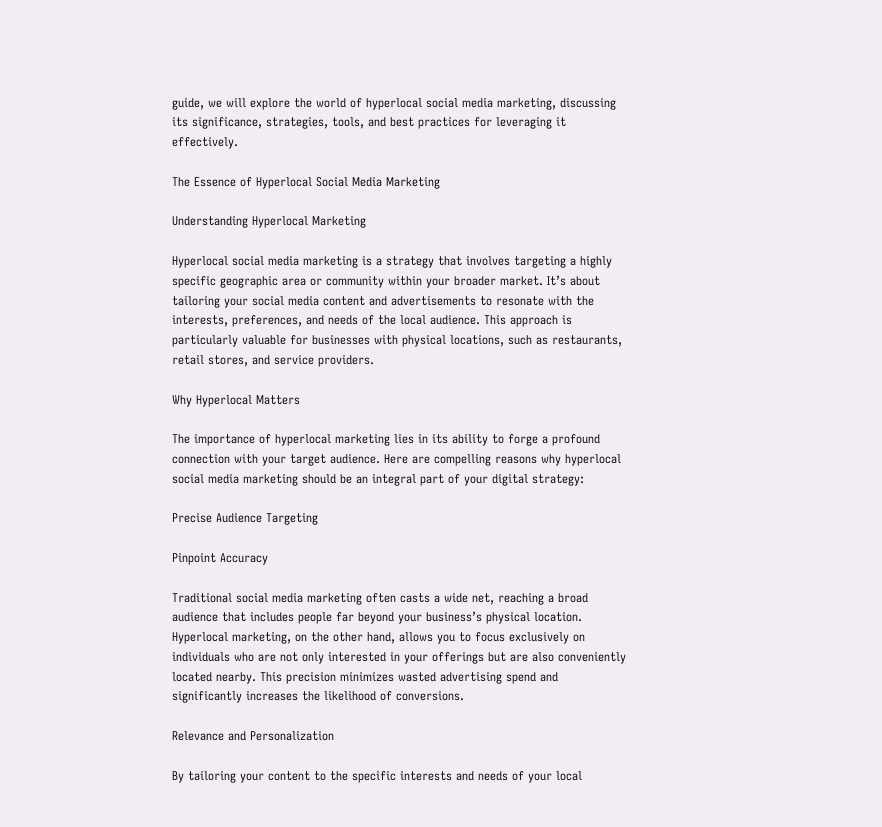guide, we will explore the world of hyperlocal social media marketing, discussing its significance, strategies, tools, and best practices for leveraging it effectively.

The Essence of Hyperlocal Social Media Marketing

Understanding Hyperlocal Marketing

Hyperlocal social media marketing is a strategy that involves targeting a highly specific geographic area or community within your broader market. It’s about tailoring your social media content and advertisements to resonate with the interests, preferences, and needs of the local audience. This approach is particularly valuable for businesses with physical locations, such as restaurants, retail stores, and service providers.

Why Hyperlocal Matters

The importance of hyperlocal marketing lies in its ability to forge a profound connection with your target audience. Here are compelling reasons why hyperlocal social media marketing should be an integral part of your digital strategy:

Precise Audience Targeting

Pinpoint Accuracy

Traditional social media marketing often casts a wide net, reaching a broad audience that includes people far beyond your business’s physical location. Hyperlocal marketing, on the other hand, allows you to focus exclusively on individuals who are not only interested in your offerings but are also conveniently located nearby. This precision minimizes wasted advertising spend and significantly increases the likelihood of conversions.

Relevance and Personalization

By tailoring your content to the specific interests and needs of your local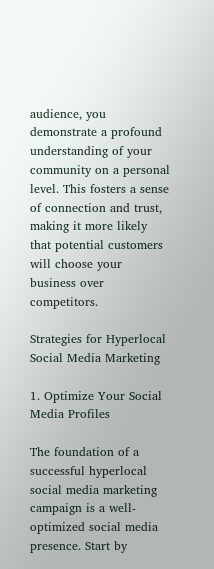audience, you demonstrate a profound understanding of your community on a personal level. This fosters a sense of connection and trust, making it more likely that potential customers will choose your business over competitors.

Strategies for Hyperlocal Social Media Marketing

1. Optimize Your Social Media Profiles

The foundation of a successful hyperlocal social media marketing campaign is a well-optimized social media presence. Start by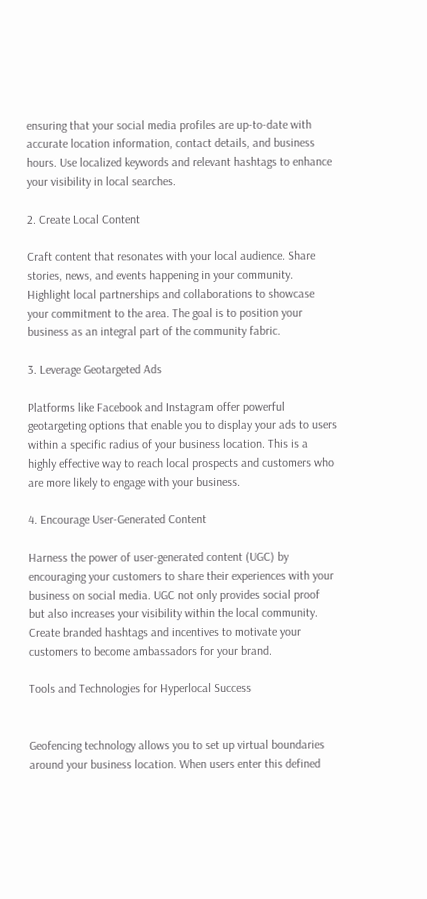ensuring that your social media profiles are up-to-date with accurate location information, contact details, and business hours. Use localized keywords and relevant hashtags to enhance your visibility in local searches.

2. Create Local Content

Craft content that resonates with your local audience. Share stories, news, and events happening in your community. Highlight local partnerships and collaborations to showcase your commitment to the area. The goal is to position your business as an integral part of the community fabric.

3. Leverage Geotargeted Ads

Platforms like Facebook and Instagram offer powerful geotargeting options that enable you to display your ads to users within a specific radius of your business location. This is a highly effective way to reach local prospects and customers who are more likely to engage with your business.

4. Encourage User-Generated Content

Harness the power of user-generated content (UGC) by encouraging your customers to share their experiences with your business on social media. UGC not only provides social proof but also increases your visibility within the local community. Create branded hashtags and incentives to motivate your customers to become ambassadors for your brand.

Tools and Technologies for Hyperlocal Success


Geofencing technology allows you to set up virtual boundaries around your business location. When users enter this defined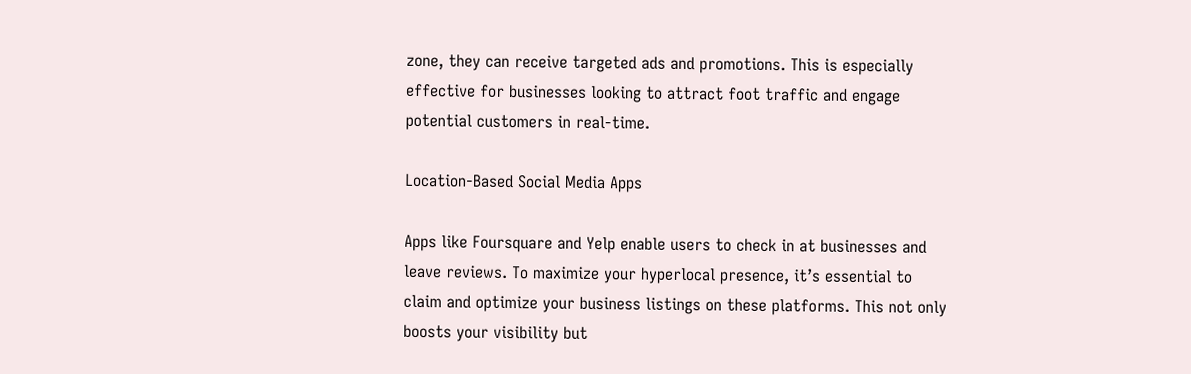zone, they can receive targeted ads and promotions. This is especially effective for businesses looking to attract foot traffic and engage potential customers in real-time.

Location-Based Social Media Apps

Apps like Foursquare and Yelp enable users to check in at businesses and leave reviews. To maximize your hyperlocal presence, it’s essential to claim and optimize your business listings on these platforms. This not only boosts your visibility but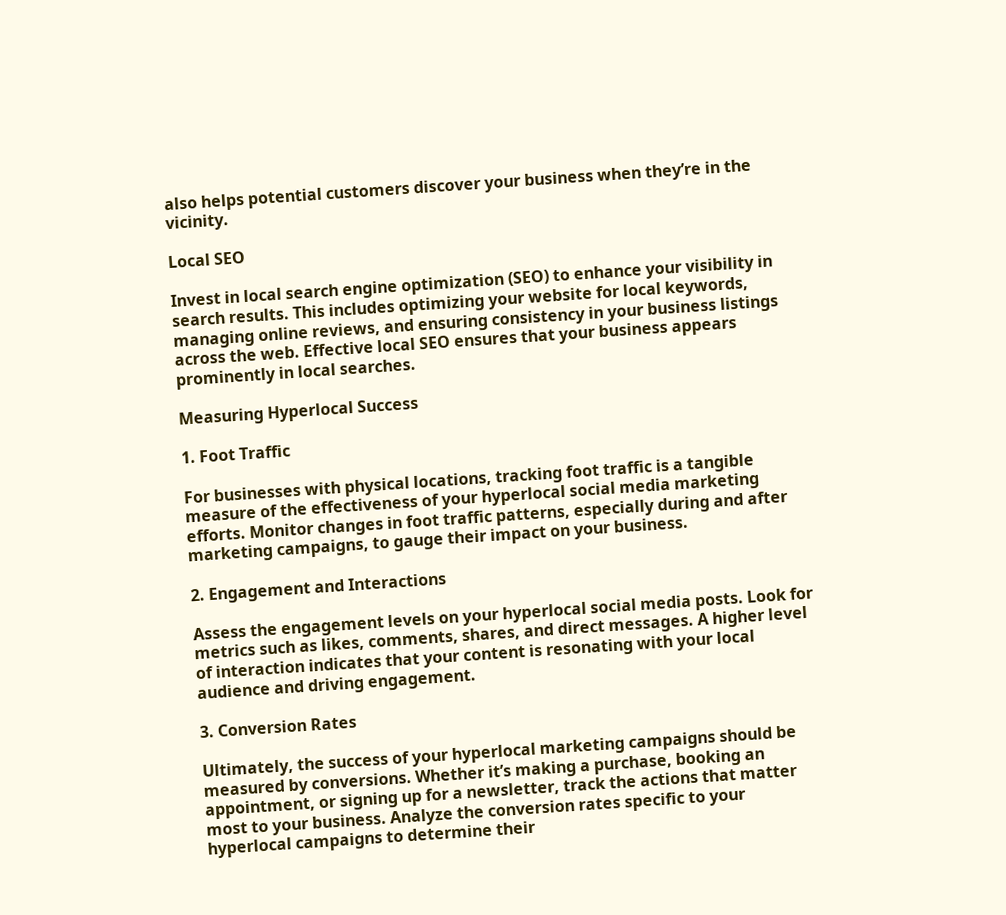also helps potential customers discover your business when they’re in the vicinity.

Local SEO

Invest in local search engine optimization (SEO) to enhance your visibility in search results. This includes optimizing your website for local keywords, managing online reviews, and ensuring consistency in your business listings across the web. Effective local SEO ensures that your business appears prominently in local searches.

Measuring Hyperlocal Success

1. Foot Traffic

For businesses with physical locations, tracking foot traffic is a tangible measure of the effectiveness of your hyperlocal social media marketing efforts. Monitor changes in foot traffic patterns, especially during and after marketing campaigns, to gauge their impact on your business.

2. Engagement and Interactions

Assess the engagement levels on your hyperlocal social media posts. Look for metrics such as likes, comments, shares, and direct messages. A higher level of interaction indicates that your content is resonating with your local audience and driving engagement.

3. Conversion Rates

Ultimately, the success of your hyperlocal marketing campaigns should be measured by conversions. Whether it’s making a purchase, booking an appointment, or signing up for a newsletter, track the actions that matter most to your business. Analyze the conversion rates specific to your hyperlocal campaigns to determine their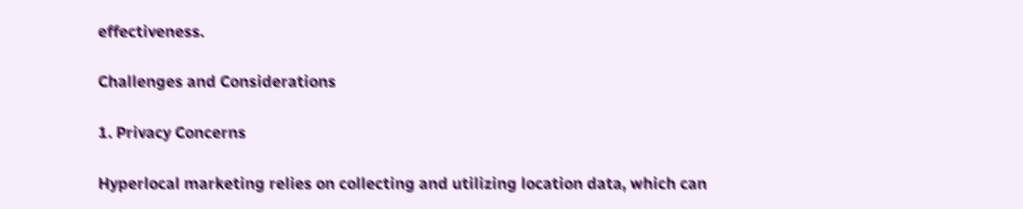effectiveness.

Challenges and Considerations

1. Privacy Concerns

Hyperlocal marketing relies on collecting and utilizing location data, which can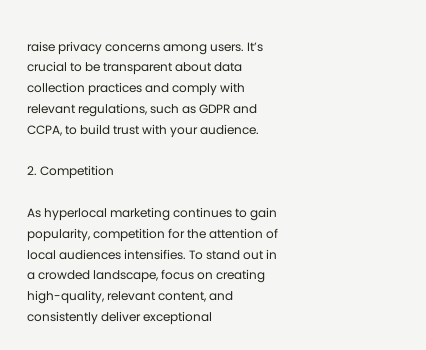raise privacy concerns among users. It’s crucial to be transparent about data collection practices and comply with relevant regulations, such as GDPR and CCPA, to build trust with your audience.

2. Competition

As hyperlocal marketing continues to gain popularity, competition for the attention of local audiences intensifies. To stand out in a crowded landscape, focus on creating high-quality, relevant content, and consistently deliver exceptional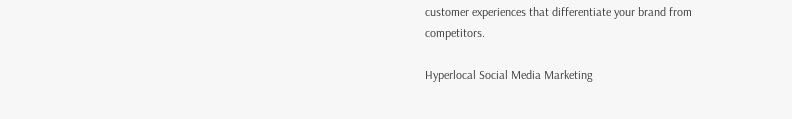customer experiences that differentiate your brand from competitors.

Hyperlocal Social Media Marketing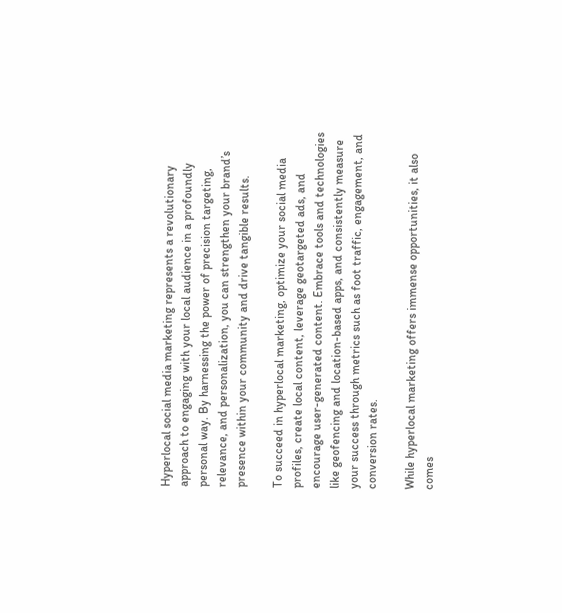Hyperlocal social media marketing represents a revolutionary approach to engaging with your local audience in a profoundly personal way. By harnessing the power of precision targeting, relevance, and personalization, you can strengthen your brand’s presence within your community and drive tangible results.

To succeed in hyperlocal marketing, optimize your social media profiles, create local content, leverage geotargeted ads, and encourage user-generated content. Embrace tools and technologies like geofencing and location-based apps, and consistently measure your success through metrics such as foot traffic, engagement, and conversion rates.

While hyperlocal marketing offers immense opportunities, it also comes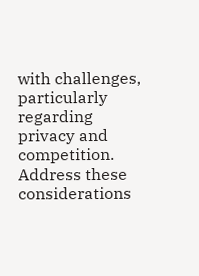with challenges, particularly regarding privacy and competition. Address these considerations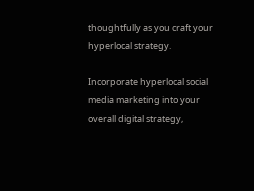thoughtfully as you craft your hyperlocal strategy.

Incorporate hyperlocal social media marketing into your overall digital strategy,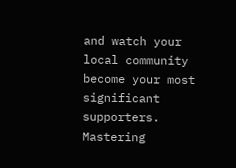and watch your local community become your most significant supporters. Mastering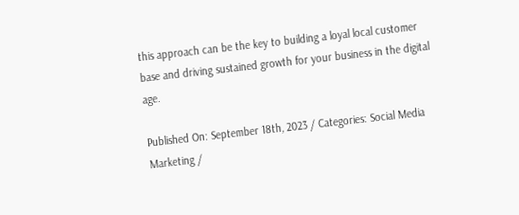this approach can be the key to building a loyal local customer base and driving sustained growth for your business in the digital age.

Published On: September 18th, 2023 / Categories: Social Media Marketing /